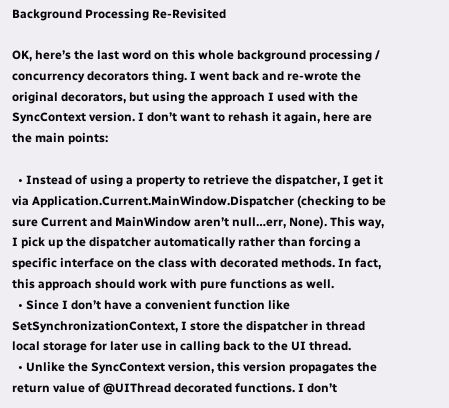Background Processing Re-Revisited

OK, here’s the last word on this whole background processing / concurrency decorators thing. I went back and re-wrote the original decorators, but using the approach I used with the SyncContext version. I don’t want to rehash it again, here are the main points:

  • Instead of using a property to retrieve the dispatcher, I get it via Application.Current.MainWindow.Dispatcher (checking to be sure Current and MainWindow aren’t null…err, None). This way, I pick up the dispatcher automatically rather than forcing a specific interface on the class with decorated methods. In fact, this approach should work with pure functions as well.
  • Since I don’t have a convenient function like SetSynchronizationContext, I store the dispatcher in thread local storage for later use in calling back to the UI thread.
  • Unlike the SyncContext version, this version propagates the return value of @UIThread decorated functions. I don’t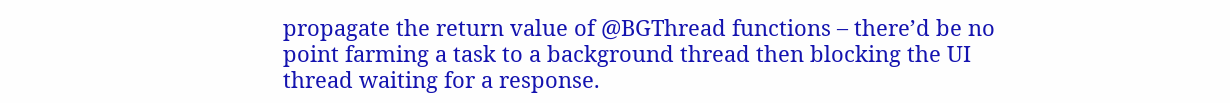propagate the return value of @BGThread functions – there’d be no point farming a task to a background thread then blocking the UI thread waiting for a response.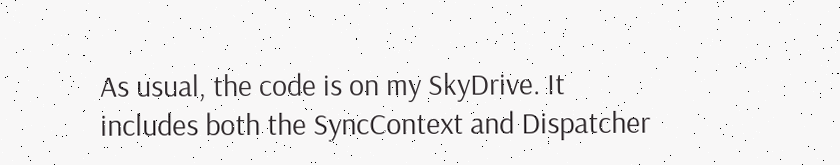As usual, the code is on my SkyDrive. It includes both the SyncContext and Dispatcher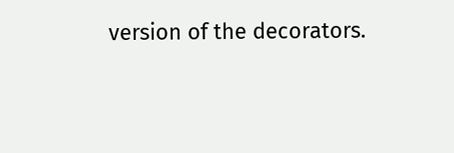version of the decorators.